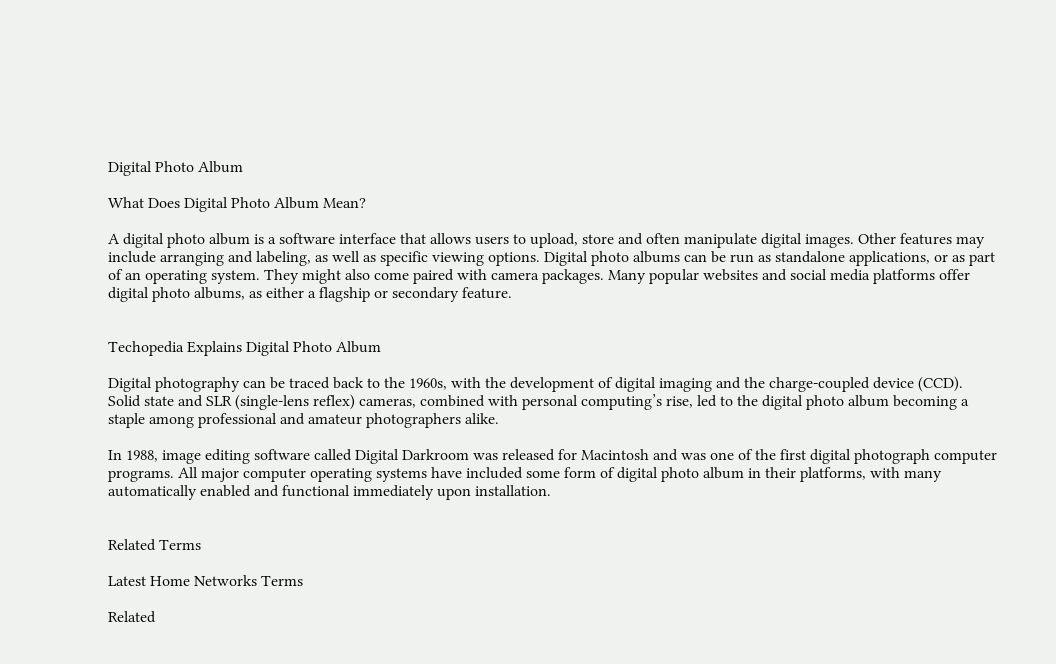Digital Photo Album

What Does Digital Photo Album Mean?

A digital photo album is a software interface that allows users to upload, store and often manipulate digital images. Other features may include arranging and labeling, as well as specific viewing options. Digital photo albums can be run as standalone applications, or as part of an operating system. They might also come paired with camera packages. Many popular websites and social media platforms offer digital photo albums, as either a flagship or secondary feature.


Techopedia Explains Digital Photo Album

Digital photography can be traced back to the 1960s, with the development of digital imaging and the charge-coupled device (CCD). Solid state and SLR (single-lens reflex) cameras, combined with personal computing’s rise, led to the digital photo album becoming a staple among professional and amateur photographers alike.

In 1988, image editing software called Digital Darkroom was released for Macintosh and was one of the first digital photograph computer programs. All major computer operating systems have included some form of digital photo album in their platforms, with many automatically enabled and functional immediately upon installation.


Related Terms

Latest Home Networks Terms

Related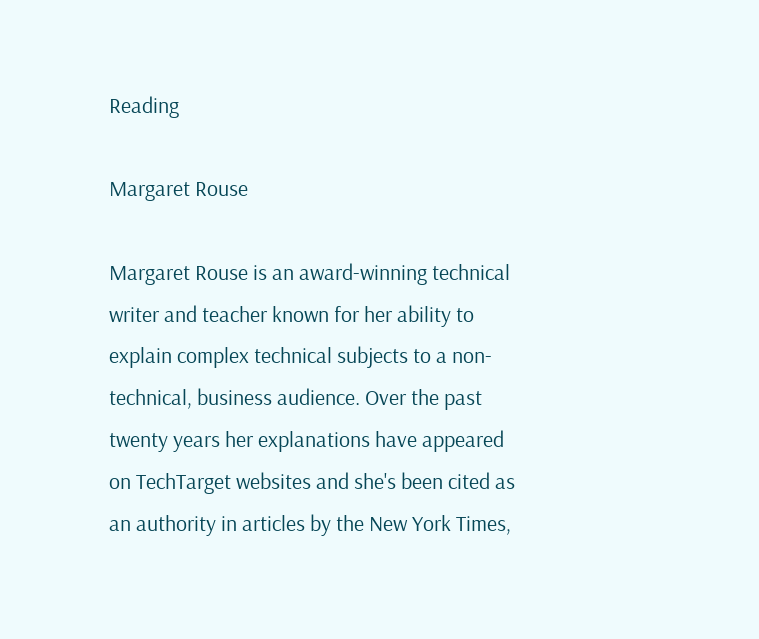Reading

Margaret Rouse

Margaret Rouse is an award-winning technical writer and teacher known for her ability to explain complex technical subjects to a non-technical, business audience. Over the past twenty years her explanations have appeared on TechTarget websites and she's been cited as an authority in articles by the New York Times,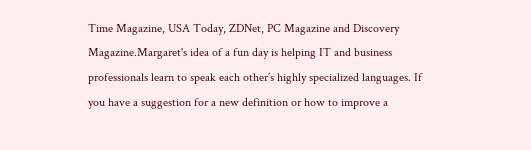Time Magazine, USA Today, ZDNet, PC Magazine and Discovery Magazine.Margaret's idea of a fun day is helping IT and business professionals learn to speak each other’s highly specialized languages. If you have a suggestion for a new definition or how to improve a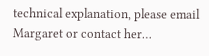technical explanation, please email Margaret or contact her…